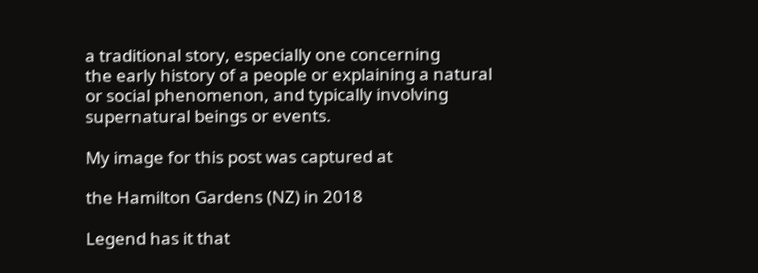a traditional story, especially one concerning
the early history of a people or explaining a natural
or social phenomenon, and typically involving
supernatural beings or events.

My image for this post was captured at

the Hamilton Gardens (NZ) in 2018

Legend has it that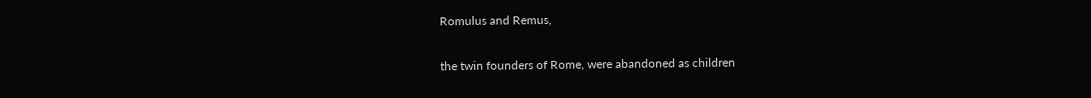Romulus and Remus,

the twin founders of Rome, were abandoned as children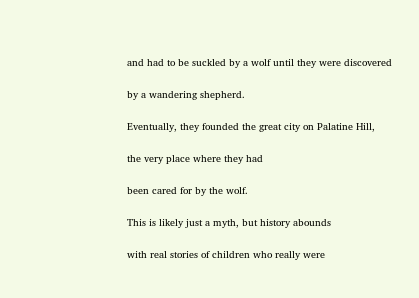and had to be suckled by a wolf until they were discovered

by a wandering shepherd.

Eventually, they founded the great city on Palatine Hill,

the very place where they had

been cared for by the wolf.

This is likely just a myth, but history abounds

with real stories of children who really were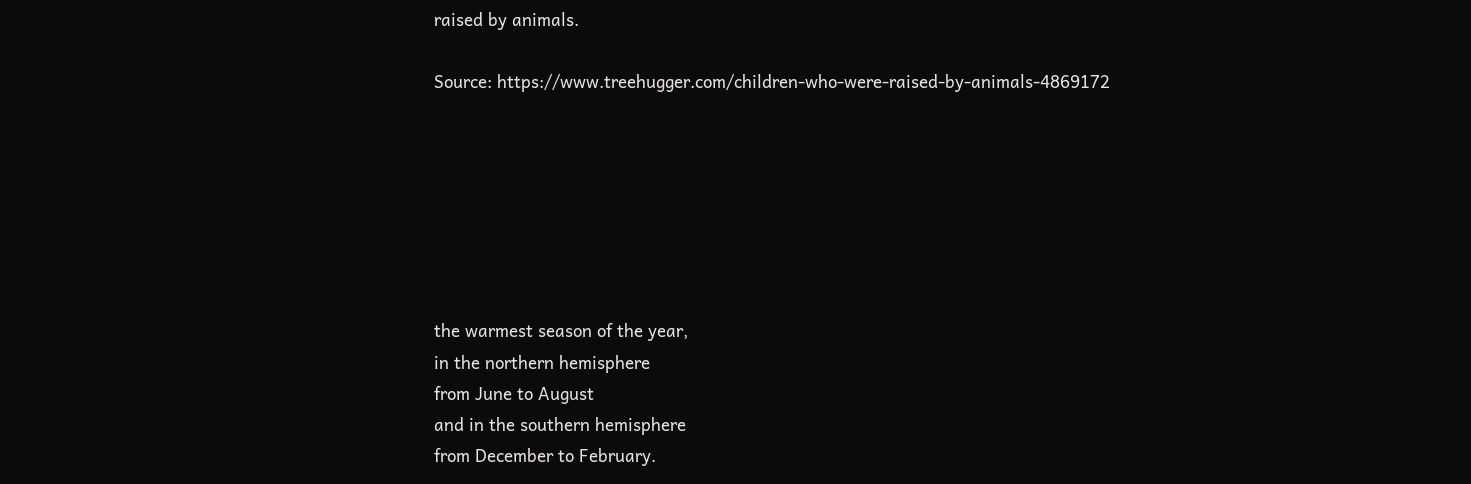raised by animals.

Source: https://www.treehugger.com/children-who-were-raised-by-animals-4869172







the warmest season of the year,
in the northern hemisphere
from June to August
and in the southern hemisphere
from December to February.